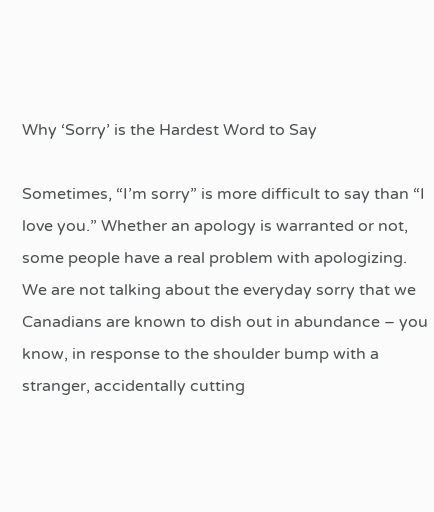Why ‘Sorry’ is the Hardest Word to Say

Sometimes, “I’m sorry” is more difficult to say than “I love you.” Whether an apology is warranted or not, some people have a real problem with apologizing. We are not talking about the everyday sorry that we Canadians are known to dish out in abundance – you know, in response to the shoulder bump with a stranger, accidentally cutting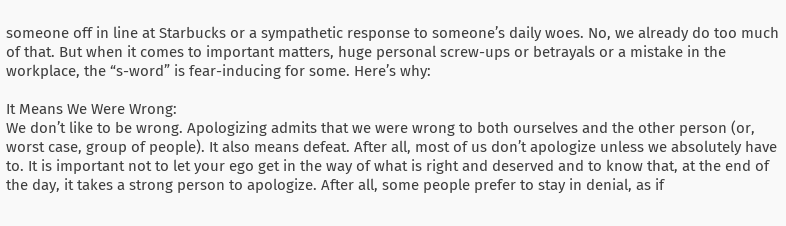someone off in line at Starbucks or a sympathetic response to someone’s daily woes. No, we already do too much of that. But when it comes to important matters, huge personal screw-ups or betrayals or a mistake in the workplace, the “s-word” is fear-inducing for some. Here’s why:

It Means We Were Wrong:
We don’t like to be wrong. Apologizing admits that we were wrong to both ourselves and the other person (or, worst case, group of people). It also means defeat. After all, most of us don’t apologize unless we absolutely have to. It is important not to let your ego get in the way of what is right and deserved and to know that, at the end of the day, it takes a strong person to apologize. After all, some people prefer to stay in denial, as if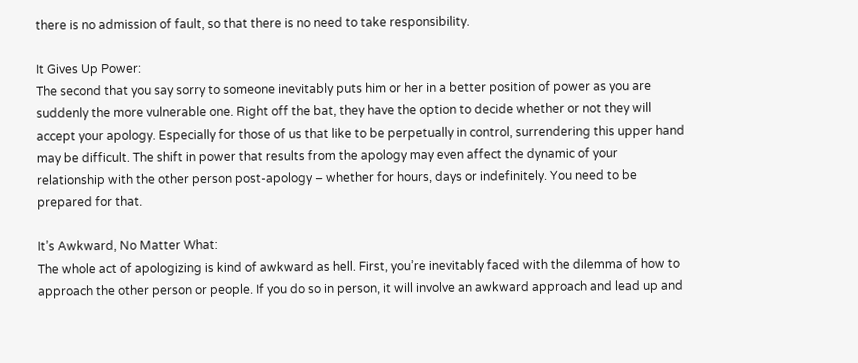there is no admission of fault, so that there is no need to take responsibility.

It Gives Up Power:
The second that you say sorry to someone inevitably puts him or her in a better position of power as you are suddenly the more vulnerable one. Right off the bat, they have the option to decide whether or not they will accept your apology. Especially for those of us that like to be perpetually in control, surrendering this upper hand may be difficult. The shift in power that results from the apology may even affect the dynamic of your relationship with the other person post-apology – whether for hours, days or indefinitely. You need to be prepared for that.

It’s Awkward, No Matter What:
The whole act of apologizing is kind of awkward as hell. First, you’re inevitably faced with the dilemma of how to approach the other person or people. If you do so in person, it will involve an awkward approach and lead up and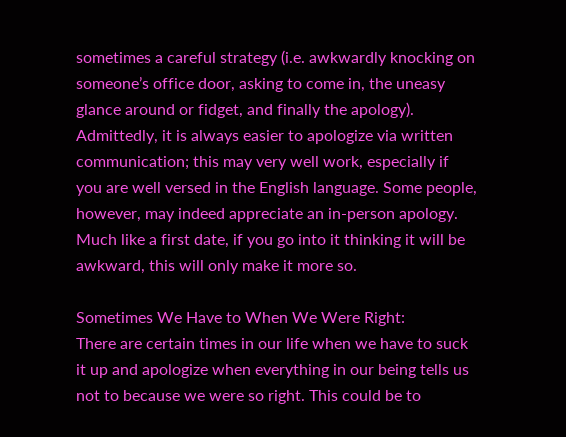sometimes a careful strategy (i.e. awkwardly knocking on someone’s office door, asking to come in, the uneasy glance around or fidget, and finally the apology). Admittedly, it is always easier to apologize via written communication; this may very well work, especially if you are well versed in the English language. Some people, however, may indeed appreciate an in-person apology. Much like a first date, if you go into it thinking it will be awkward, this will only make it more so.

Sometimes We Have to When We Were Right:
There are certain times in our life when we have to suck it up and apologize when everything in our being tells us not to because we were so right. This could be to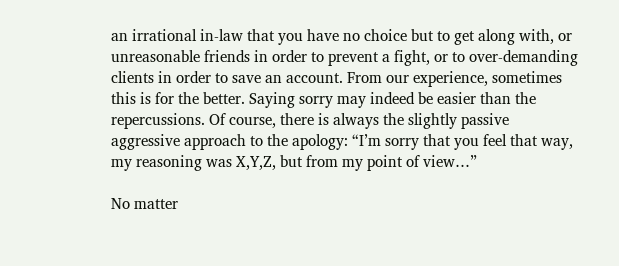an irrational in-law that you have no choice but to get along with, or unreasonable friends in order to prevent a fight, or to over-demanding clients in order to save an account. From our experience, sometimes this is for the better. Saying sorry may indeed be easier than the repercussions. Of course, there is always the slightly passive aggressive approach to the apology: “I’m sorry that you feel that way, my reasoning was X,Y,Z, but from my point of view…”

No matter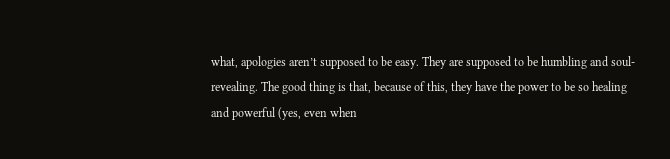what, apologies aren’t supposed to be easy. They are supposed to be humbling and soul-revealing. The good thing is that, because of this, they have the power to be so healing and powerful (yes, even when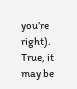you’re right). True, it may be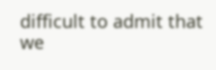difficult to admit that we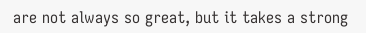are not always so great, but it takes a strong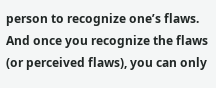person to recognize one’s flaws. And once you recognize the flaws (or perceived flaws), you can only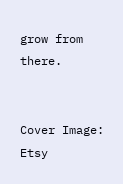grow from there.


Cover Image: Etsy